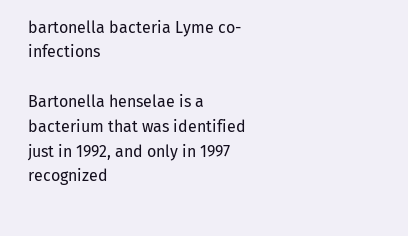bartonella bacteria Lyme co-infections

Bartonella henselae is a bacterium that was identified just in 1992, and only in 1997 recognized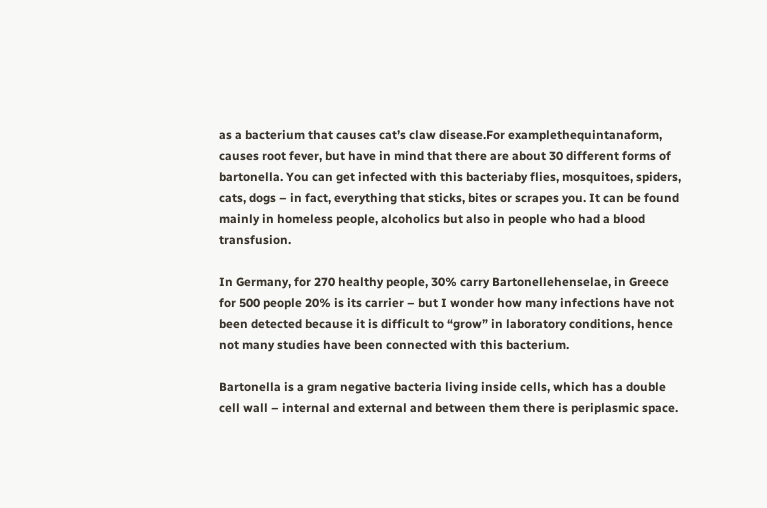as a bacterium that causes cat’s claw disease.For examplethequintanaform, causes root fever, but have in mind that there are about 30 different forms of bartonella. You can get infected with this bacteriaby flies, mosquitoes, spiders, cats, dogs – in fact, everything that sticks, bites or scrapes you. It can be found mainly in homeless people, alcoholics but also in people who had a blood transfusion.

In Germany, for 270 healthy people, 30% carry Bartonellehenselae, in Greece for 500 people 20% is its carrier – but I wonder how many infections have not been detected because it is difficult to “grow” in laboratory conditions, hence not many studies have been connected with this bacterium.

Bartonella is a gram negative bacteria living inside cells, which has a double cell wall – internal and external and between them there is periplasmic space.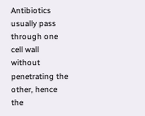Antibiotics usually pass through one cell wall without penetrating the other, hence the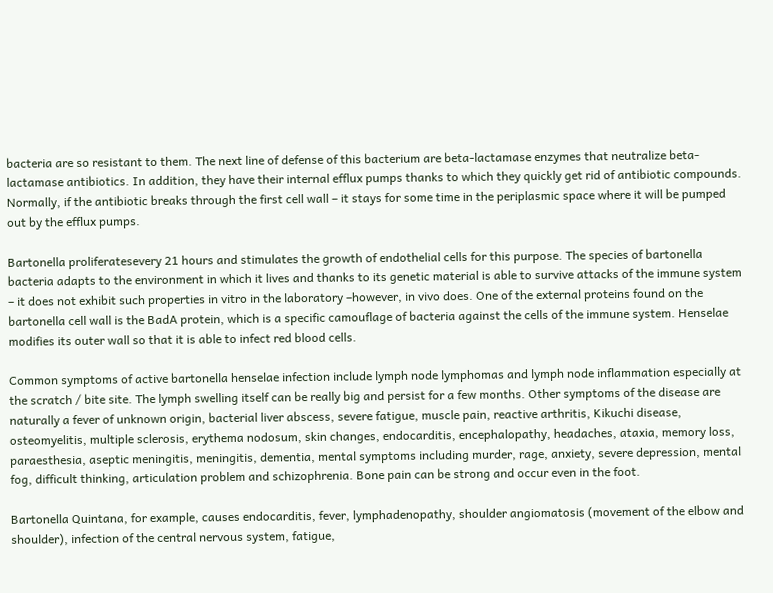bacteria are so resistant to them. The next line of defense of this bacterium are beta-lactamase enzymes that neutralize beta-lactamase antibiotics. In addition, they have their internal efflux pumps thanks to which they quickly get rid of antibiotic compounds. Normally, if the antibiotic breaks through the first cell wall – it stays for some time in the periplasmic space where it will be pumped out by the efflux pumps.

Bartonella proliferatesevery 21 hours and stimulates the growth of endothelial cells for this purpose. The species of bartonella bacteria adapts to the environment in which it lives and thanks to its genetic material is able to survive attacks of the immune system – it does not exhibit such properties in vitro in the laboratory –however, in vivo does. One of the external proteins found on the bartonella cell wall is the BadA protein, which is a specific camouflage of bacteria against the cells of the immune system. Henselae modifies its outer wall so that it is able to infect red blood cells.

Common symptoms of active bartonella henselae infection include lymph node lymphomas and lymph node inflammation especially at the scratch / bite site. The lymph swelling itself can be really big and persist for a few months. Other symptoms of the disease are naturally a fever of unknown origin, bacterial liver abscess, severe fatigue, muscle pain, reactive arthritis, Kikuchi disease, osteomyelitis, multiple sclerosis, erythema nodosum, skin changes, endocarditis, encephalopathy, headaches, ataxia, memory loss, paraesthesia, aseptic meningitis, meningitis, dementia, mental symptoms including murder, rage, anxiety, severe depression, mental fog, difficult thinking, articulation problem and schizophrenia. Bone pain can be strong and occur even in the foot.

Bartonella Quintana, for example, causes endocarditis, fever, lymphadenopathy, shoulder angiomatosis (movement of the elbow and shoulder), infection of the central nervous system, fatigue,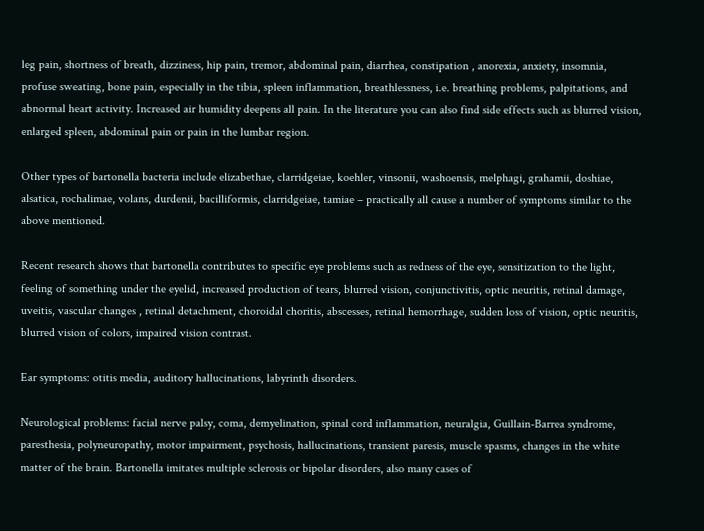leg pain, shortness of breath, dizziness, hip pain, tremor, abdominal pain, diarrhea, constipation , anorexia, anxiety, insomnia, profuse sweating, bone pain, especially in the tibia, spleen inflammation, breathlessness, i.e. breathing problems, palpitations, and abnormal heart activity. Increased air humidity deepens all pain. In the literature you can also find side effects such as blurred vision, enlarged spleen, abdominal pain or pain in the lumbar region.

Other types of bartonella bacteria include elizabethae, clarridgeiae, koehler, vinsonii, washoensis, melphagi, grahamii, doshiae, alsatica, rochalimae, volans, durdenii, bacilliformis, clarridgeiae, tamiae – practically all cause a number of symptoms similar to the above mentioned.

Recent research shows that bartonella contributes to specific eye problems such as redness of the eye, sensitization to the light, feeling of something under the eyelid, increased production of tears, blurred vision, conjunctivitis, optic neuritis, retinal damage, uveitis, vascular changes , retinal detachment, choroidal choritis, abscesses, retinal hemorrhage, sudden loss of vision, optic neuritis, blurred vision of colors, impaired vision contrast.

Ear symptoms: otitis media, auditory hallucinations, labyrinth disorders.

Neurological problems: facial nerve palsy, coma, demyelination, spinal cord inflammation, neuralgia, Guillain-Barrea syndrome, paresthesia, polyneuropathy, motor impairment, psychosis, hallucinations, transient paresis, muscle spasms, changes in the white matter of the brain. Bartonella imitates multiple sclerosis or bipolar disorders, also many cases of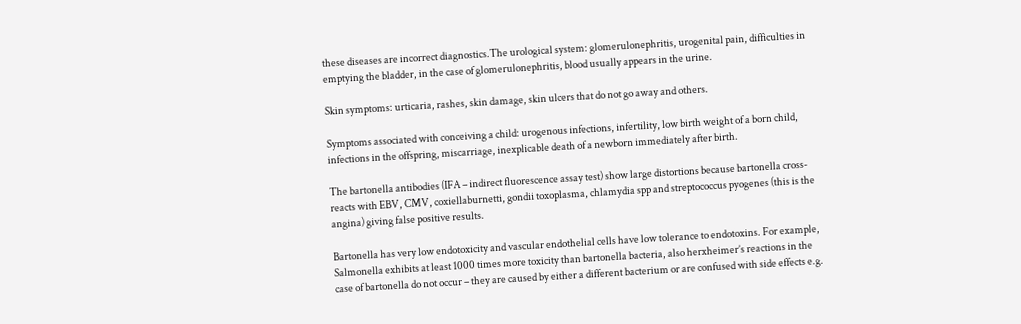these diseases are incorrect diagnostics.The urological system: glomerulonephritis, urogenital pain, difficulties in emptying the bladder, in the case of glomerulonephritis, blood usually appears in the urine.

Skin symptoms: urticaria, rashes, skin damage, skin ulcers that do not go away and others.

Symptoms associated with conceiving a child: urogenous infections, infertility, low birth weight of a born child, infections in the offspring, miscarriage, inexplicable death of a newborn immediately after birth.

The bartonella antibodies (IFA – indirect fluorescence assay test) show large distortions because bartonella cross-reacts with EBV, CMV, coxiellaburnetti, gondii toxoplasma, chlamydia spp and streptococcus pyogenes (this is the angina) giving false positive results.

Bartonella has very low endotoxicity and vascular endothelial cells have low tolerance to endotoxins. For example, Salmonella exhibits at least 1000 times more toxicity than bartonella bacteria, also herxheimer’s reactions in the case of bartonella do not occur – they are caused by either a different bacterium or are confused with side effects e.g.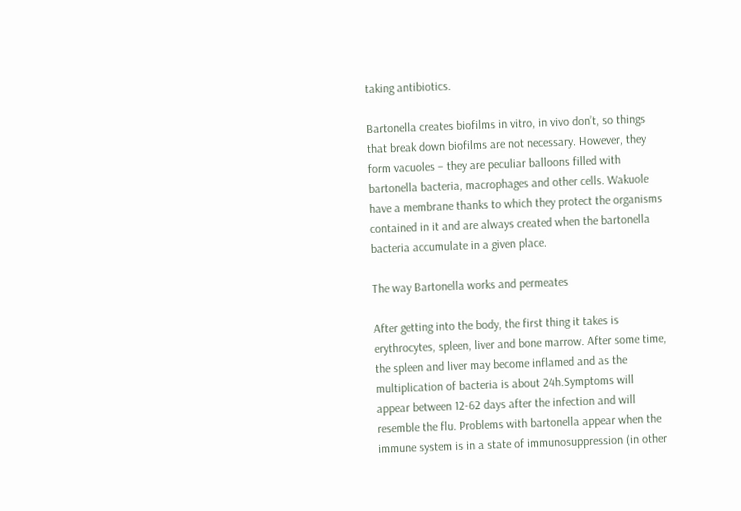taking antibiotics.

Bartonella creates biofilms in vitro, in vivo don’t, so things that break down biofilms are not necessary. However, they form vacuoles – they are peculiar balloons filled with bartonella bacteria, macrophages and other cells. Wakuole have a membrane thanks to which they protect the organisms contained in it and are always created when the bartonella bacteria accumulate in a given place.

The way Bartonella works and permeates

After getting into the body, the first thing it takes is erythrocytes, spleen, liver and bone marrow. After some time, the spleen and liver may become inflamed and as the multiplication of bacteria is about 24h.Symptoms will appear between 12-62 days after the infection and will resemble the flu. Problems with bartonella appear when the immune system is in a state of immunosuppression (in other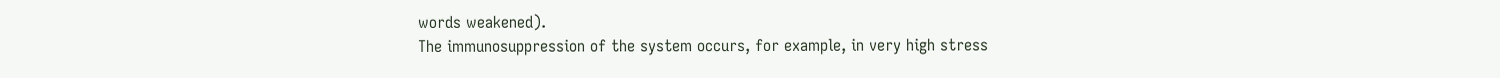words weakened).
The immunosuppression of the system occurs, for example, in very high stress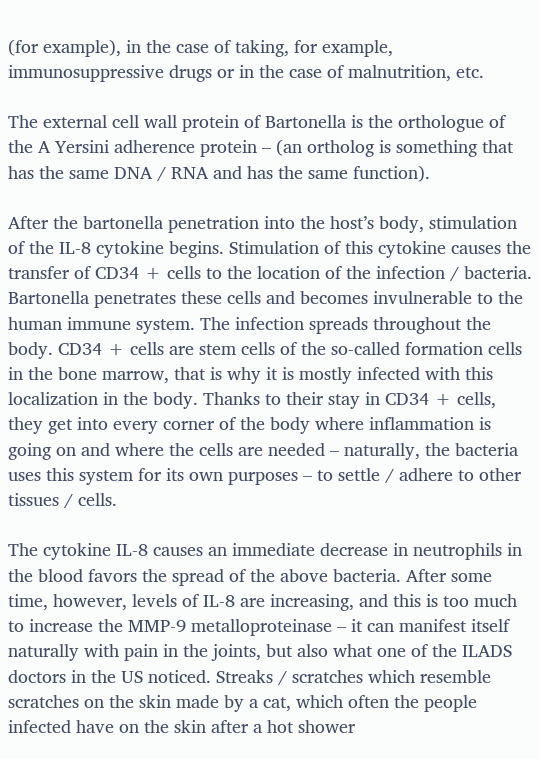(for example), in the case of taking, for example, immunosuppressive drugs or in the case of malnutrition, etc.

The external cell wall protein of Bartonella is the orthologue of the A Yersini adherence protein – (an ortholog is something that has the same DNA / RNA and has the same function).

After the bartonella penetration into the host’s body, stimulation of the IL-8 cytokine begins. Stimulation of this cytokine causes the transfer of CD34 + cells to the location of the infection / bacteria. Bartonella penetrates these cells and becomes invulnerable to the human immune system. The infection spreads throughout the body. CD34 + cells are stem cells of the so-called formation cells in the bone marrow, that is why it is mostly infected with this localization in the body. Thanks to their stay in CD34 + cells, they get into every corner of the body where inflammation is going on and where the cells are needed – naturally, the bacteria uses this system for its own purposes – to settle / adhere to other tissues / cells.

The cytokine IL-8 causes an immediate decrease in neutrophils in the blood favors the spread of the above bacteria. After some time, however, levels of IL-8 are increasing, and this is too much to increase the MMP-9 metalloproteinase – it can manifest itself naturally with pain in the joints, but also what one of the ILADS doctors in the US noticed. Streaks / scratches which resemble scratches on the skin made by a cat, which often the people infected have on the skin after a hot shower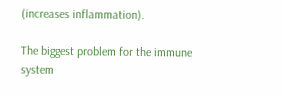(increases inflammation).

The biggest problem for the immune system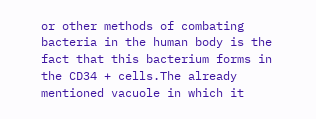or other methods of combating bacteria in the human body is the fact that this bacterium forms in the CD34 + cells.The already mentioned vacuole in which it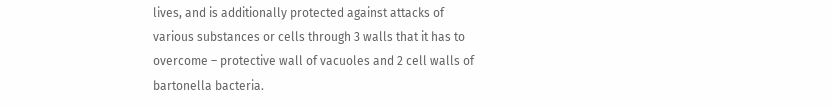lives, and is additionally protected against attacks of various substances or cells through 3 walls that it has to overcome – protective wall of vacuoles and 2 cell walls of bartonella bacteria.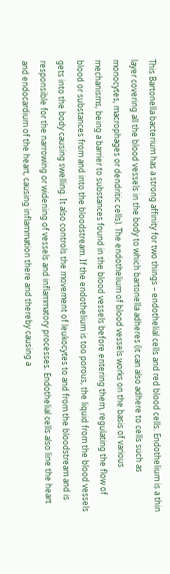This Bartonella bacterium has a strong affinity for two things – endothelial cells and red blood cells. Endothelium is a thin layer covering all the blood vessels in the body to which bartonella adheres (it can also adhere to cells such as monocytes, macrophages or dendritic cells). The endothelium of blood vessels works on the basis of various mechanisms, being a barrier to substances found in the blood vessels before entering them, regulating the flow of blood or substances from and into the bloodstream. If the endothelium is too porous, the liquid from the blood vessels gets into the body causing swelling. It also controls the movement of leukocytes to and from the bloodstream and is responsible for the narrowing or widening of vessels and inflammatory processes. Endothelial cells also line the heart and endocardium of the heart, causing inflammation there and thereby causing a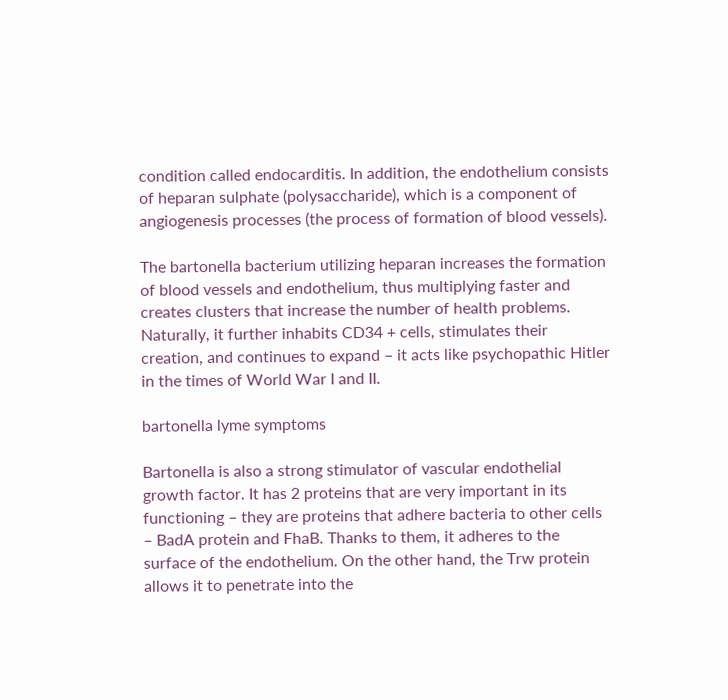condition called endocarditis. In addition, the endothelium consists of heparan sulphate (polysaccharide), which is a component of angiogenesis processes (the process of formation of blood vessels).

The bartonella bacterium utilizing heparan increases the formation of blood vessels and endothelium, thus multiplying faster and creates clusters that increase the number of health problems. Naturally, it further inhabits CD34 + cells, stimulates their creation, and continues to expand – it acts like psychopathic Hitler in the times of World War I and II.

bartonella lyme symptoms

Bartonella is also a strong stimulator of vascular endothelial growth factor. It has 2 proteins that are very important in its functioning – they are proteins that adhere bacteria to other cells – BadA protein and FhaB. Thanks to them, it adheres to the surface of the endothelium. On the other hand, the Trw protein allows it to penetrate into the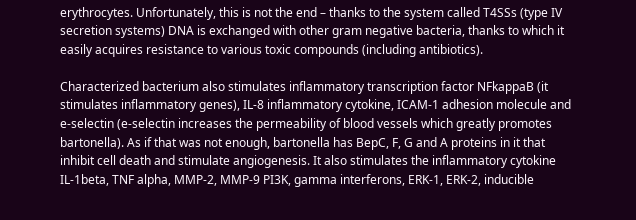erythrocytes. Unfortunately, this is not the end – thanks to the system called T4SSs (type IV secretion systems) DNA is exchanged with other gram negative bacteria, thanks to which it easily acquires resistance to various toxic compounds (including antibiotics).

Characterized bacterium also stimulates inflammatory transcription factor NFkappaB (it stimulates inflammatory genes), IL-8 inflammatory cytokine, ICAM-1 adhesion molecule and e-selectin (e-selectin increases the permeability of blood vessels which greatly promotes bartonella). As if that was not enough, bartonella has BepC, F, G and A proteins in it that inhibit cell death and stimulate angiogenesis. It also stimulates the inflammatory cytokine IL-1beta, TNF alpha, MMP-2, MMP-9 PI3K, gamma interferons, ERK-1, ERK-2, inducible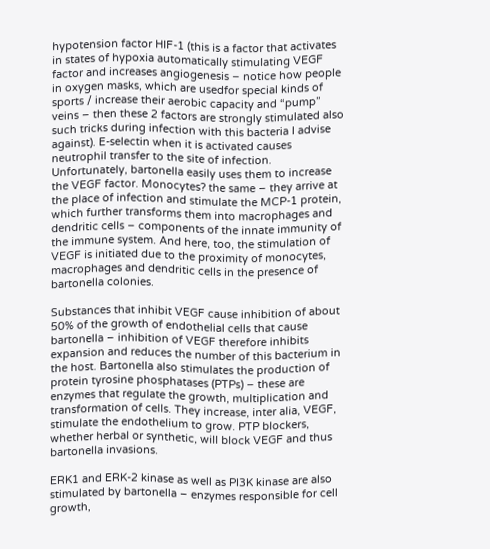hypotension factor HIF-1 (this is a factor that activates in states of hypoxia automatically stimulating VEGF factor and increases angiogenesis – notice how people in oxygen masks, which are usedfor special kinds of sports / increase their aerobic capacity and “pump” veins – then these 2 factors are strongly stimulated also such tricks during infection with this bacteria I advise against). E-selectin when it is activated causes neutrophil transfer to the site of infection. Unfortunately, bartonella easily uses them to increase the VEGF factor. Monocytes? the same – they arrive at the place of infection and stimulate the MCP-1 protein, which further transforms them into macrophages and dendritic cells – components of the innate immunity of the immune system. And here, too, the stimulation of VEGF is initiated due to the proximity of monocytes, macrophages and dendritic cells in the presence of bartonella colonies.

Substances that inhibit VEGF cause inhibition of about 50% of the growth of endothelial cells that cause bartonella – inhibition of VEGF therefore inhibits expansion and reduces the number of this bacterium in the host. Bartonella also stimulates the production of protein tyrosine phosphatases (PTPs) – these are enzymes that regulate the growth, multiplication and transformation of cells. They increase, inter alia, VEGF, stimulate the endothelium to grow. PTP blockers, whether herbal or synthetic, will block VEGF and thus bartonella invasions.

ERK1 and ERK-2 kinase as well as PI3K kinase are also stimulated by bartonella – enzymes responsible for cell growth,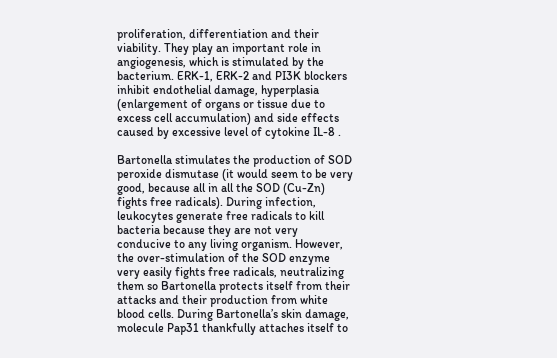proliferation, differentiation and their viability. They play an important role in angiogenesis, which is stimulated by the bacterium. ERK-1, ERK-2 and PI3K blockers inhibit endothelial damage, hyperplasia (enlargement of organs or tissue due to excess cell accumulation) and side effects caused by excessive level of cytokine IL-8 .

Bartonella stimulates the production of SOD peroxide dismutase (it would seem to be very good, because all in all the SOD (Cu-Zn) fights free radicals). During infection, leukocytes generate free radicals to kill bacteria because they are not very conducive to any living organism. However, the over-stimulation of the SOD enzyme very easily fights free radicals, neutralizing them so Bartonella protects itself from their attacks and their production from white blood cells. During Bartonella’s skin damage, molecule Pap31 thankfully attaches itself to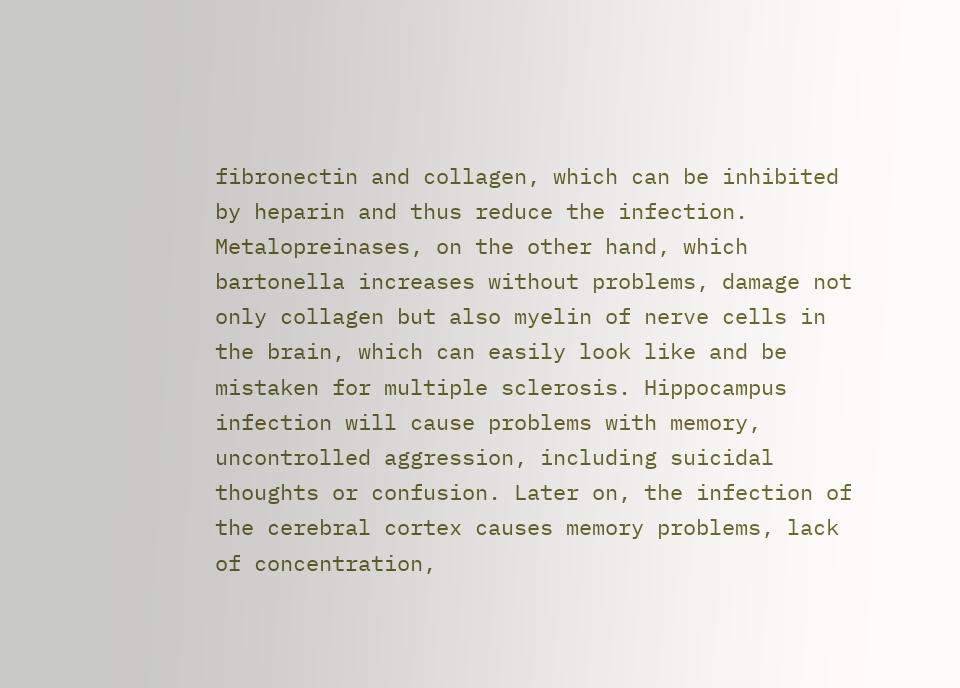fibronectin and collagen, which can be inhibited by heparin and thus reduce the infection. Metalopreinases, on the other hand, which bartonella increases without problems, damage not only collagen but also myelin of nerve cells in the brain, which can easily look like and be mistaken for multiple sclerosis. Hippocampus infection will cause problems with memory, uncontrolled aggression, including suicidal thoughts or confusion. Later on, the infection of the cerebral cortex causes memory problems, lack of concentration,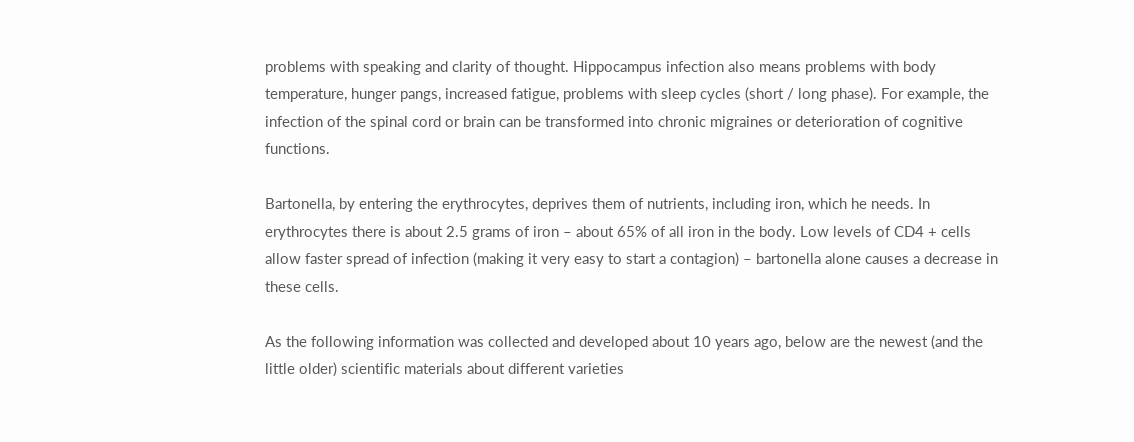problems with speaking and clarity of thought. Hippocampus infection also means problems with body temperature, hunger pangs, increased fatigue, problems with sleep cycles (short / long phase). For example, the infection of the spinal cord or brain can be transformed into chronic migraines or deterioration of cognitive functions.

Bartonella, by entering the erythrocytes, deprives them of nutrients, including iron, which he needs. In erythrocytes there is about 2.5 grams of iron – about 65% of all iron in the body. Low levels of CD4 + cells allow faster spread of infection (making it very easy to start a contagion) – bartonella alone causes a decrease in these cells.

As the following information was collected and developed about 10 years ago, below are the newest (and the little older) scientific materials about different varieties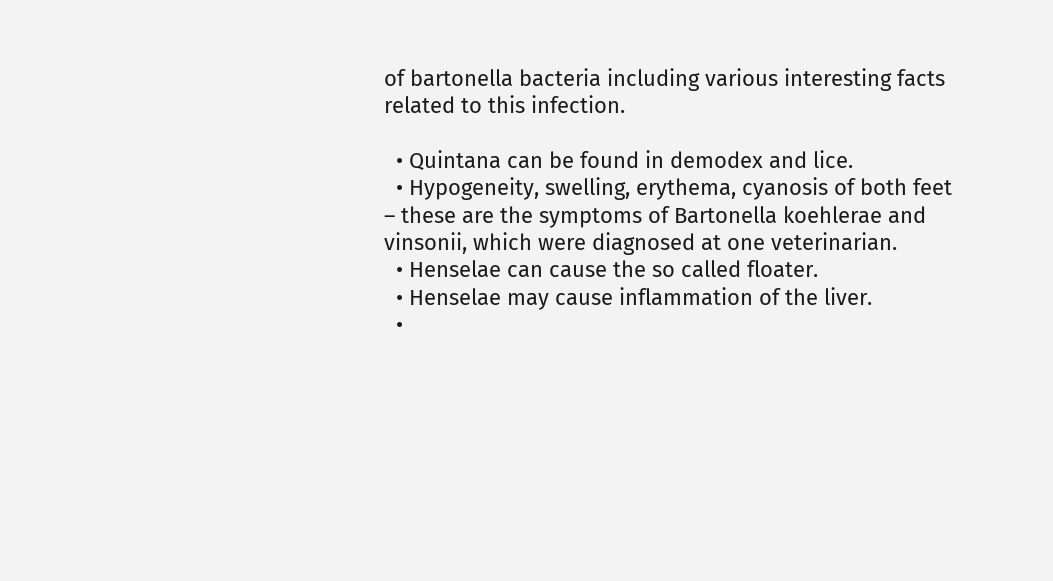of bartonella bacteria including various interesting facts related to this infection.

  • Quintana can be found in demodex and lice.
  • Hypogeneity, swelling, erythema, cyanosis of both feet – these are the symptoms of Bartonella koehlerae and vinsonii, which were diagnosed at one veterinarian.
  • Henselae can cause the so called floater.
  • Henselae may cause inflammation of the liver.
  •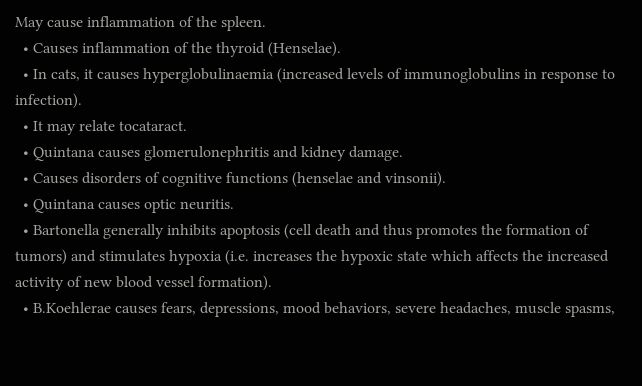May cause inflammation of the spleen.
  • Causes inflammation of the thyroid (Henselae).
  • In cats, it causes hyperglobulinaemia (increased levels of immunoglobulins in response to infection).
  • It may relate tocataract.
  • Quintana causes glomerulonephritis and kidney damage.
  • Causes disorders of cognitive functions (henselae and vinsonii).
  • Quintana causes optic neuritis.
  • Bartonella generally inhibits apoptosis (cell death and thus promotes the formation of tumors) and stimulates hypoxia (i.e. increases the hypoxic state which affects the increased activity of new blood vessel formation).
  • B.Koehlerae causes fears, depressions, mood behaviors, severe headaches, muscle spasms,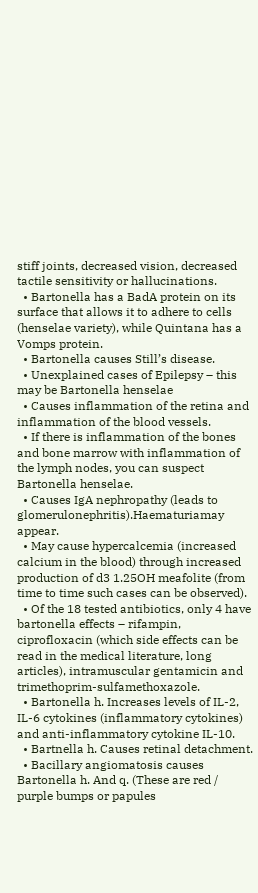stiff joints, decreased vision, decreased tactile sensitivity or hallucinations.
  • Bartonella has a BadA protein on its surface that allows it to adhere to cells (henselae variety), while Quintana has a Vomps protein.
  • Bartonella causes Still’s disease.
  • Unexplained cases of Epilepsy – this may be Bartonella henselae
  • Causes inflammation of the retina and inflammation of the blood vessels.
  • If there is inflammation of the bones and bone marrow with inflammation of the lymph nodes, you can suspect Bartonella henselae.
  • Causes IgA nephropathy (leads to glomerulonephritis).Haematuriamay appear.
  • May cause hypercalcemia (increased calcium in the blood) through increased production of d3 1.25OH meafolite (from time to time such cases can be observed).
  • Of the 18 tested antibiotics, only 4 have bartonella effects – rifampin, ciprofloxacin (which side effects can be read in the medical literature, long articles), intramuscular gentamicin and trimethoprim-sulfamethoxazole.
  • Bartonella h. Increases levels of IL-2, IL-6 cytokines (inflammatory cytokines) and anti-inflammatory cytokine IL-10.
  • Bartnella h. Causes retinal detachment.
  • Bacillary angiomatosis causes Bartonella h. And q. (These are red / purple bumps or papules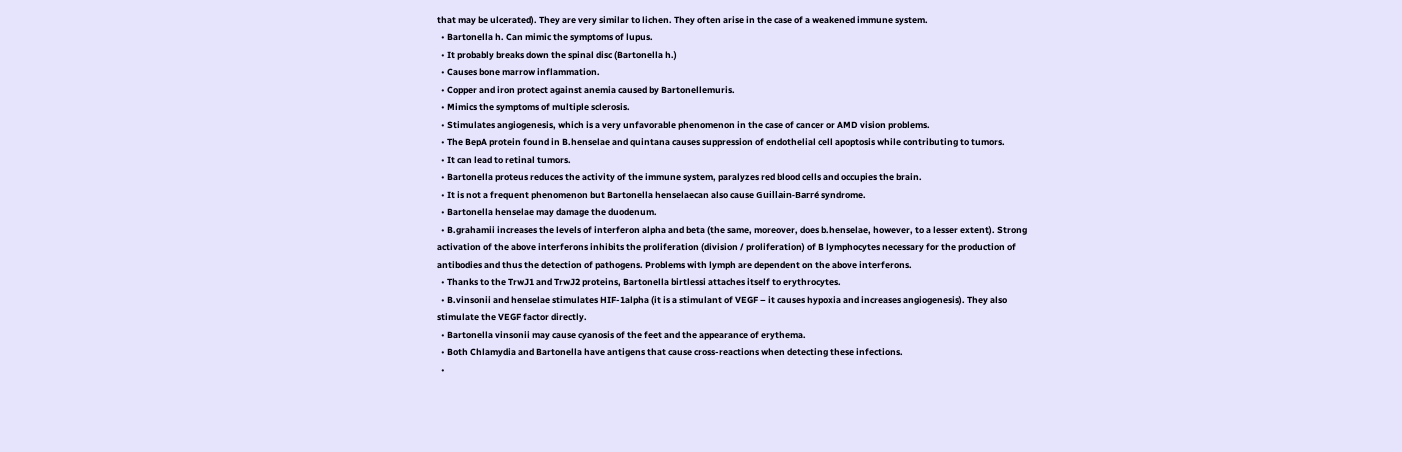that may be ulcerated). They are very similar to lichen. They often arise in the case of a weakened immune system.
  • Bartonella h. Can mimic the symptoms of lupus.
  • It probably breaks down the spinal disc (Bartonella h.)
  • Causes bone marrow inflammation.
  • Copper and iron protect against anemia caused by Bartonellemuris.
  • Mimics the symptoms of multiple sclerosis.
  • Stimulates angiogenesis, which is a very unfavorable phenomenon in the case of cancer or AMD vision problems.
  • The BepA protein found in B.henselae and quintana causes suppression of endothelial cell apoptosis while contributing to tumors.
  • It can lead to retinal tumors.
  • Bartonella proteus reduces the activity of the immune system, paralyzes red blood cells and occupies the brain.
  • It is not a frequent phenomenon but Bartonella henselaecan also cause Guillain-Barré syndrome.
  • Bartonella henselae may damage the duodenum.
  • B.grahamii increases the levels of interferon alpha and beta (the same, moreover, does b.henselae, however, to a lesser extent). Strong activation of the above interferons inhibits the proliferation (division / proliferation) of B lymphocytes necessary for the production of antibodies and thus the detection of pathogens. Problems with lymph are dependent on the above interferons.
  • Thanks to the TrwJ1 and TrwJ2 proteins, Bartonella birtlessi attaches itself to erythrocytes.
  • B.vinsonii and henselae stimulates HIF-1alpha (it is a stimulant of VEGF – it causes hypoxia and increases angiogenesis). They also stimulate the VEGF factor directly.
  • Bartonella vinsonii may cause cyanosis of the feet and the appearance of erythema.
  • Both Chlamydia and Bartonella have antigens that cause cross-reactions when detecting these infections.
  •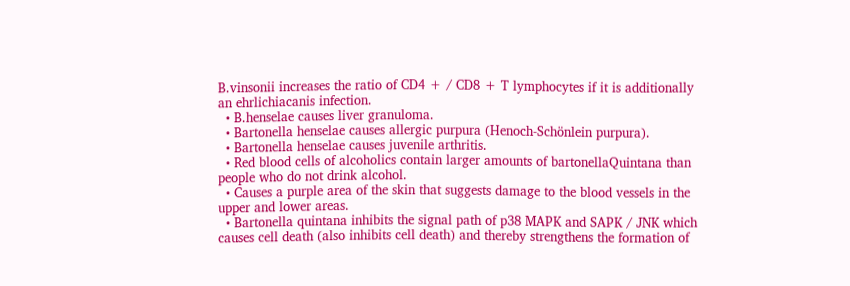B.vinsonii increases the ratio of CD4 + / CD8 + T lymphocytes if it is additionally an ehrlichiacanis infection.
  • B.henselae causes liver granuloma.
  • Bartonella henselae causes allergic purpura (Henoch-Schönlein purpura).
  • Bartonella henselae causes juvenile arthritis.
  • Red blood cells of alcoholics contain larger amounts of bartonellaQuintana than people who do not drink alcohol.
  • Causes a purple area of the skin that suggests damage to the blood vessels in the upper and lower areas.
  • Bartonella quintana inhibits the signal path of p38 MAPK and SAPK / JNK which causes cell death (also inhibits cell death) and thereby strengthens the formation of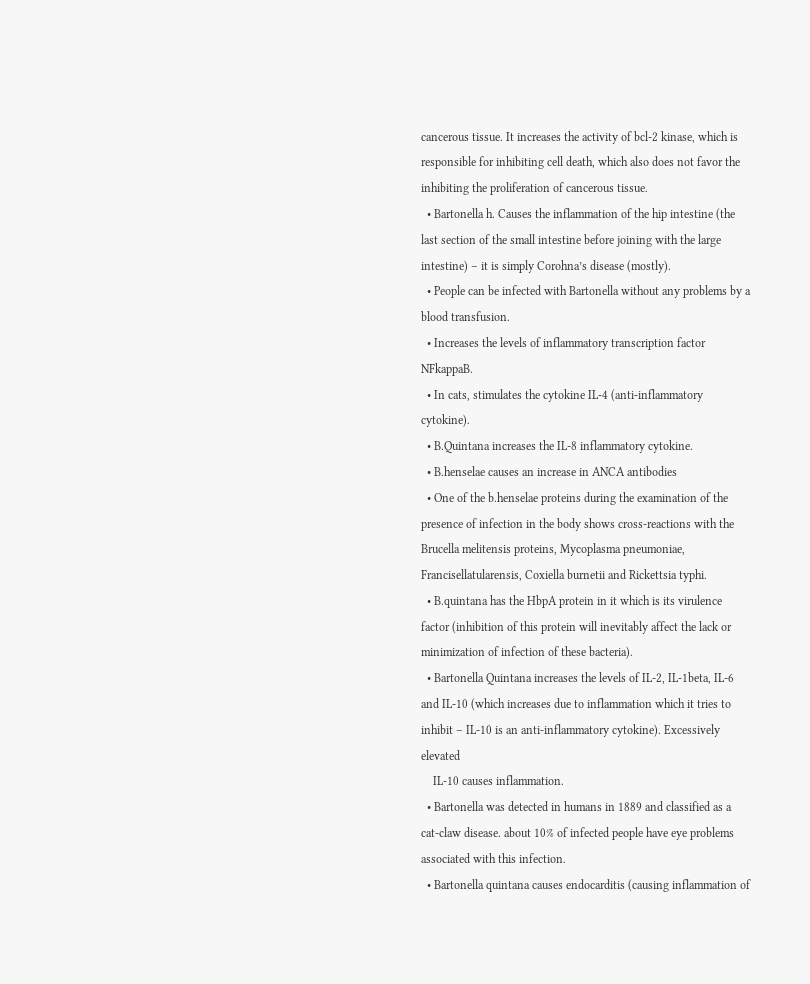cancerous tissue. It increases the activity of bcl-2 kinase, which is responsible for inhibiting cell death, which also does not favor the inhibiting the proliferation of cancerous tissue.
  • Bartonella h. Causes the inflammation of the hip intestine (the last section of the small intestine before joining with the large intestine) – it is simply Corohna’s disease (mostly).
  • People can be infected with Bartonella without any problems by a blood transfusion.
  • Increases the levels of inflammatory transcription factor NFkappaB.
  • In cats, stimulates the cytokine IL-4 (anti-inflammatory cytokine).
  • B.Quintana increases the IL-8 inflammatory cytokine.
  • B.henselae causes an increase in ANCA antibodies
  • One of the b.henselae proteins during the examination of the presence of infection in the body shows cross-reactions with the Brucella melitensis proteins, Mycoplasma pneumoniae, Francisellatularensis, Coxiella burnetii and Rickettsia typhi.
  • B.quintana has the HbpA protein in it which is its virulence factor (inhibition of this protein will inevitably affect the lack or minimization of infection of these bacteria).
  • Bartonella Quintana increases the levels of IL-2, IL-1beta, IL-6 and IL-10 (which increases due to inflammation which it tries to inhibit – IL-10 is an anti-inflammatory cytokine). Excessively elevated
    IL-10 causes inflammation.
  • Bartonella was detected in humans in 1889 and classified as a cat-claw disease. about 10% of infected people have eye problems associated with this infection.
  • Bartonella quintana causes endocarditis (causing inflammation of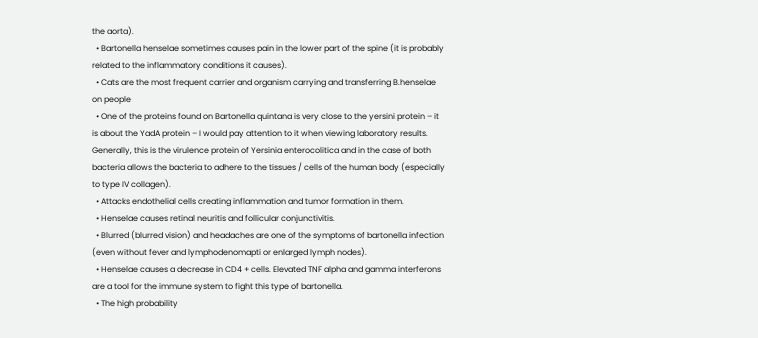the aorta).
  • Bartonella henselae sometimes causes pain in the lower part of the spine (it is probably related to the inflammatory conditions it causes).
  • Cats are the most frequent carrier and organism carrying and transferring B.henselae on people
  • One of the proteins found on Bartonella quintana is very close to the yersini protein – it is about the YadA protein – I would pay attention to it when viewing laboratory results. Generally, this is the virulence protein of Yersinia enterocolitica and in the case of both bacteria allows the bacteria to adhere to the tissues / cells of the human body (especially to type IV collagen).
  • Attacks endothelial cells creating inflammation and tumor formation in them.
  • Henselae causes retinal neuritis and follicular conjunctivitis.
  • Blurred (blurred vision) and headaches are one of the symptoms of bartonella infection (even without fever and lymphodenomapti or enlarged lymph nodes).
  • Henselae causes a decrease in CD4 + cells. Elevated TNF alpha and gamma interferons are a tool for the immune system to fight this type of bartonella.
  • The high probability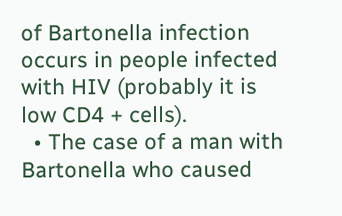of Bartonella infection occurs in people infected with HIV (probably it is low CD4 + cells).
  • The case of a man with Bartonella who caused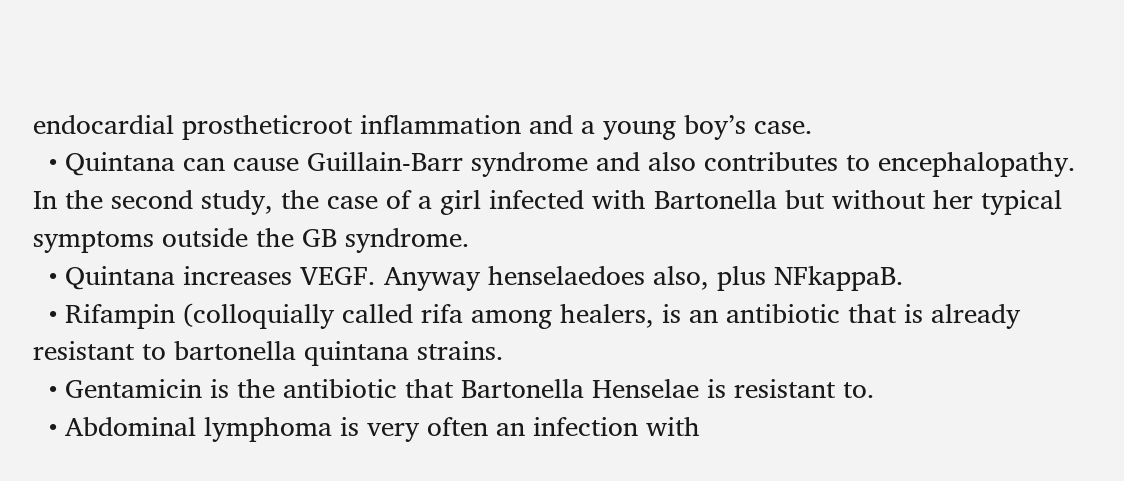endocardial prostheticroot inflammation and a young boy’s case.
  • Quintana can cause Guillain-Barr syndrome and also contributes to encephalopathy. In the second study, the case of a girl infected with Bartonella but without her typical symptoms outside the GB syndrome.
  • Quintana increases VEGF. Anyway henselaedoes also, plus NFkappaB.
  • Rifampin (colloquially called rifa among healers, is an antibiotic that is already resistant to bartonella quintana strains.
  • Gentamicin is the antibiotic that Bartonella Henselae is resistant to.
  • Abdominal lymphoma is very often an infection with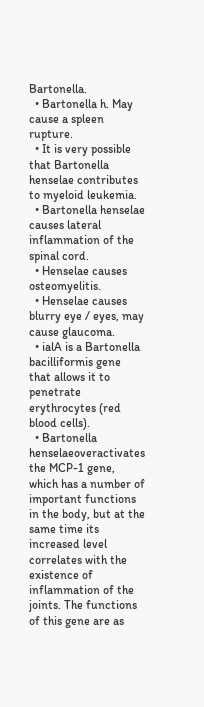Bartonella.
  • Bartonella h. May cause a spleen rupture.
  • It is very possible that Bartonella henselae contributes to myeloid leukemia.
  • Bartonella henselae causes lateral inflammation of the spinal cord.
  • Henselae causes osteomyelitis.
  • Henselae causes blurry eye / eyes, may cause glaucoma.
  • ialA is a Bartonella bacilliformis gene that allows it to penetrate erythrocytes (red blood cells).
  • Bartonella henselaeoveractivates the MCP-1 gene, which has a number of important functions in the body, but at the same time its increased level correlates with the existence of inflammation of the joints. The functions of this gene are as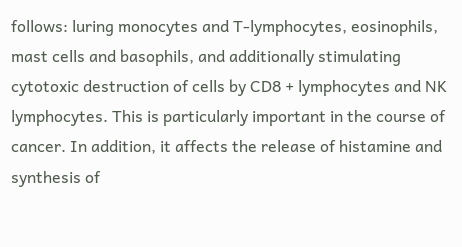follows: luring monocytes and T-lymphocytes, eosinophils, mast cells and basophils, and additionally stimulating cytotoxic destruction of cells by CD8 + lymphocytes and NK lymphocytes. This is particularly important in the course of cancer. In addition, it affects the release of histamine and synthesis of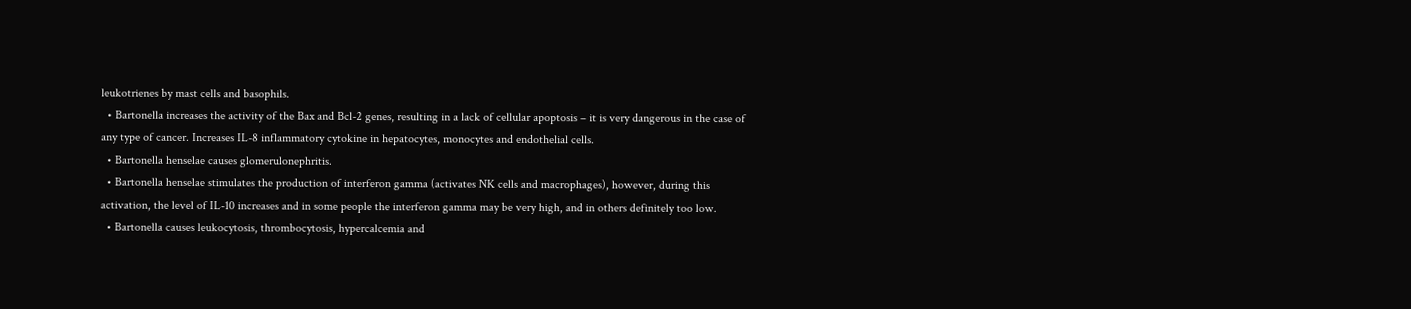leukotrienes by mast cells and basophils.
  • Bartonella increases the activity of the Bax and Bcl-2 genes, resulting in a lack of cellular apoptosis – it is very dangerous in the case of any type of cancer. Increases IL-8 inflammatory cytokine in hepatocytes, monocytes and endothelial cells.
  • Bartonella henselae causes glomerulonephritis.
  • Bartonella henselae stimulates the production of interferon gamma (activates NK cells and macrophages), however, during this activation, the level of IL-10 increases and in some people the interferon gamma may be very high, and in others definitely too low.
  • Bartonella causes leukocytosis, thrombocytosis, hypercalcemia and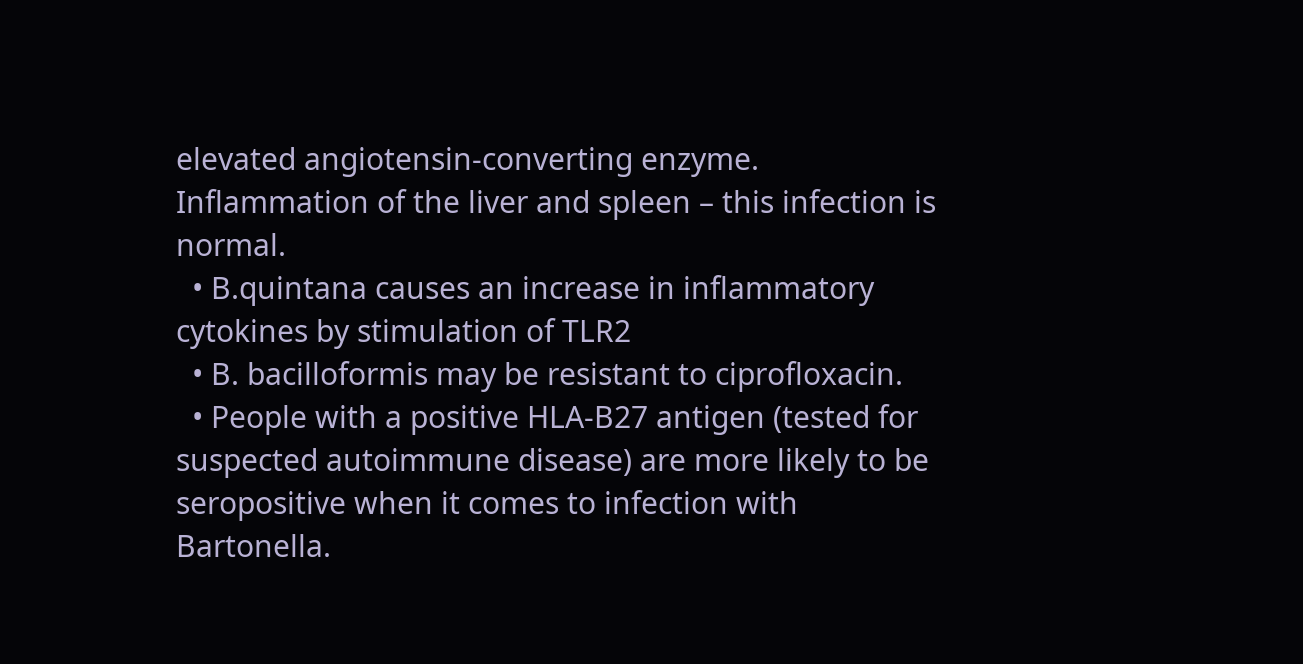elevated angiotensin-converting enzyme. Inflammation of the liver and spleen – this infection is normal.
  • B.quintana causes an increase in inflammatory cytokines by stimulation of TLR2
  • B. bacilloformis may be resistant to ciprofloxacin.
  • People with a positive HLA-B27 antigen (tested for suspected autoimmune disease) are more likely to be seropositive when it comes to infection with Bartonella.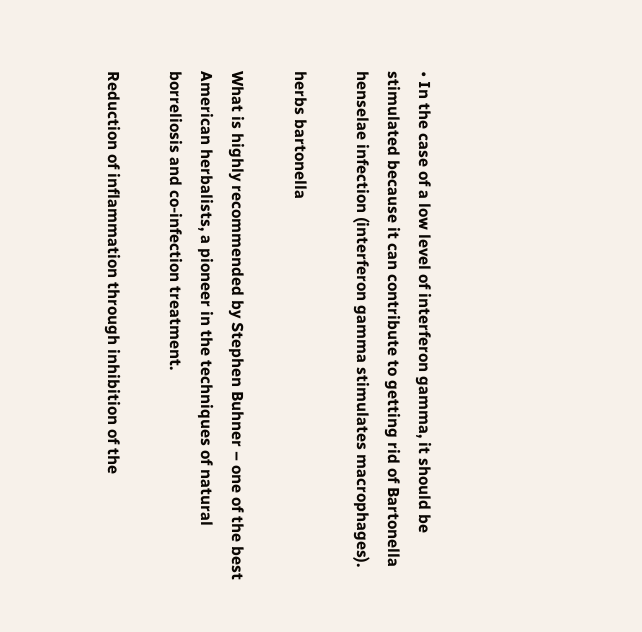• In the case of a low level of interferon gamma, it should be stimulated because it can contribute to getting rid of Bartonella henselae infection (interferon gamma stimulates macrophages).

herbs bartonella

What is highly recommended by Stephen Buhner – one of the best American herbalists, a pioneer in the techniques of natural borreliosis and co-infection treatment.

Reduction of inflammation through inhibition of the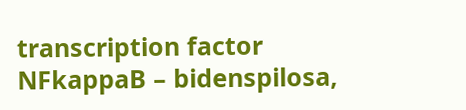transcription factor NFkappaB – bidenspilosa,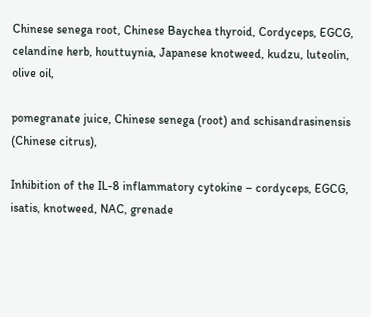Chinese senega root, Chinese Baychea thyroid, Cordyceps, EGCG, celandine herb, houttuynia, Japanese knotweed, kudzu, luteolin, olive oil,

pomegranate juice, Chinese senega (root) and schisandrasinensis (Chinese citrus),

Inhibition of the IL-8 inflammatory cytokine – cordyceps, EGCG, isatis, knotweed, NAC, grenade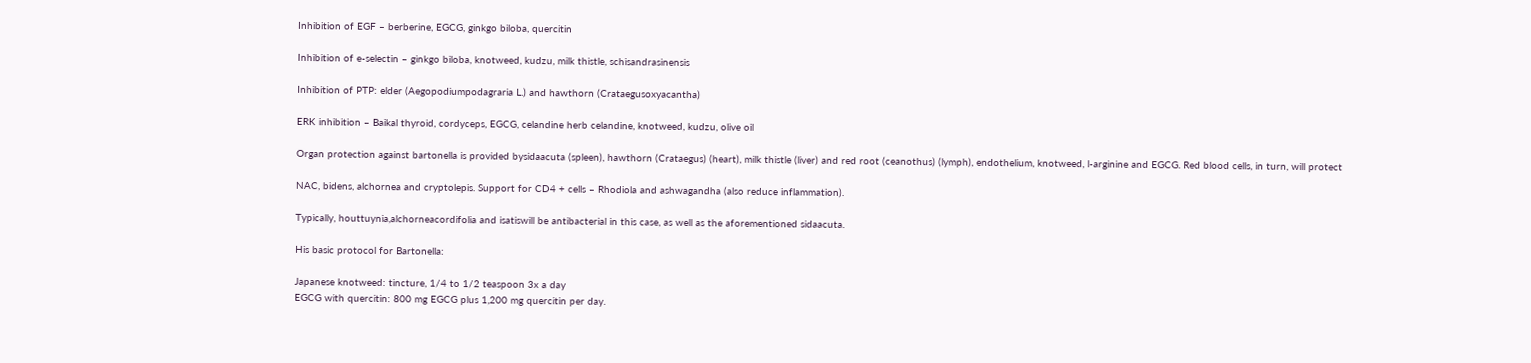Inhibition of EGF – berberine, EGCG, ginkgo biloba, quercitin

Inhibition of e-selectin – ginkgo biloba, knotweed, kudzu, milk thistle, schisandrasinensis

Inhibition of PTP: elder (Aegopodiumpodagraria L.) and hawthorn (Crataegusoxyacantha)

ERK inhibition – Baikal thyroid, cordyceps, EGCG, celandine herb celandine, knotweed, kudzu, olive oil

Organ protection against bartonella is provided bysidaacuta (spleen), hawthorn (Crataegus) (heart), milk thistle (liver) and red root (ceanothus) (lymph), endothelium, knotweed, l-arginine and EGCG. Red blood cells, in turn, will protect

NAC, bidens, alchornea and cryptolepis. Support for CD4 + cells – Rhodiola and ashwagandha (also reduce inflammation).

Typically, houttuynia,alchorneacordifolia and isatiswill be antibacterial in this case, as well as the aforementioned sidaacuta.

His basic protocol for Bartonella:

Japanese knotweed: tincture, 1/4 to 1/2 teaspoon 3x a day
EGCG with quercitin: 800 mg EGCG plus 1,200 mg quercitin per day.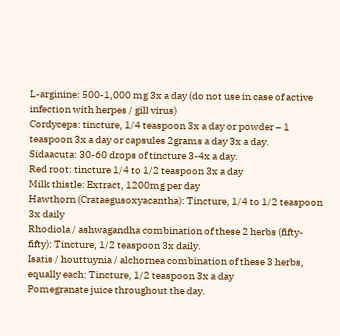L-arginine: 500-1,000 mg 3x a day (do not use in case of active infection with herpes / gill virus)
Cordyceps: tincture, 1/4 teaspoon 3x a day or powder – 1 teaspoon 3x a day or capsules 2grams a day 3x a day.
Sidaacuta: 30-60 drops of tincture 3-4x a day.
Red root: tincture 1/4 to 1/2 teaspoon 3x a day
Milk thistle: Extract, 1200mg per day
Hawthorn (Crataegusoxyacantha): Tincture, 1/4 to 1/2 teaspoon 3x daily
Rhodiola / ashwagandha combination of these 2 herbs (fifty-fifty): Tincture, 1/2 teaspoon 3x daily.
Isatis / houttuynia / alchornea combination of these 3 herbs, equally each: Tincture, 1/2 teaspoon 3x a day
Pomegranate juice throughout the day.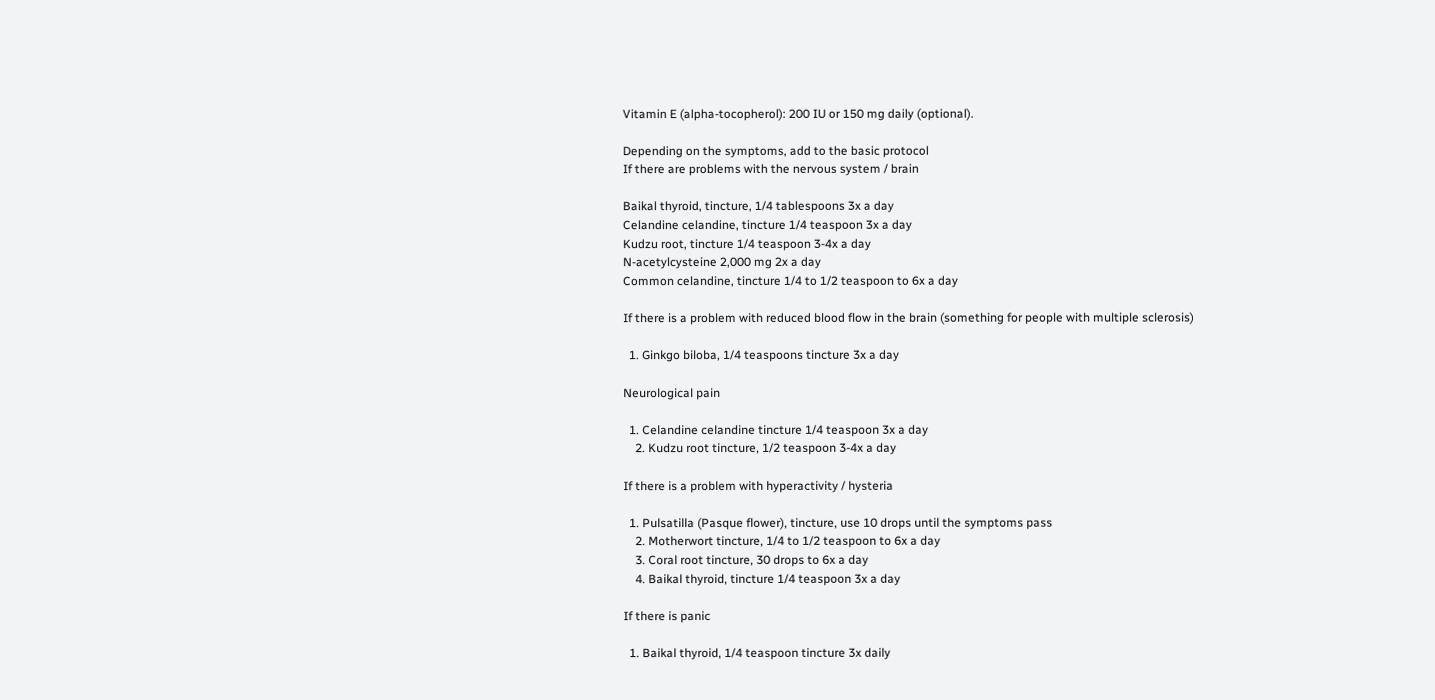Vitamin E (alpha-tocopherol): 200 IU or 150 mg daily (optional).

Depending on the symptoms, add to the basic protocol
If there are problems with the nervous system / brain

Baikal thyroid, tincture, 1/4 tablespoons 3x a day
Celandine celandine, tincture 1/4 teaspoon 3x a day
Kudzu root, tincture 1/4 teaspoon 3-4x a day
N-acetylcysteine 2,000 mg 2x a day
Common celandine, tincture 1/4 to 1/2 teaspoon to 6x a day

If there is a problem with reduced blood flow in the brain (something for people with multiple sclerosis)

  1. Ginkgo biloba, 1/4 teaspoons tincture 3x a day

Neurological pain

  1. Celandine celandine tincture 1/4 teaspoon 3x a day
    2. Kudzu root tincture, 1/2 teaspoon 3-4x a day

If there is a problem with hyperactivity / hysteria

  1. Pulsatilla (Pasque flower), tincture, use 10 drops until the symptoms pass
    2. Motherwort tincture, 1/4 to 1/2 teaspoon to 6x a day
    3. Coral root tincture, 30 drops to 6x a day
    4. Baikal thyroid, tincture 1/4 teaspoon 3x a day

If there is panic

  1. Baikal thyroid, 1/4 teaspoon tincture 3x daily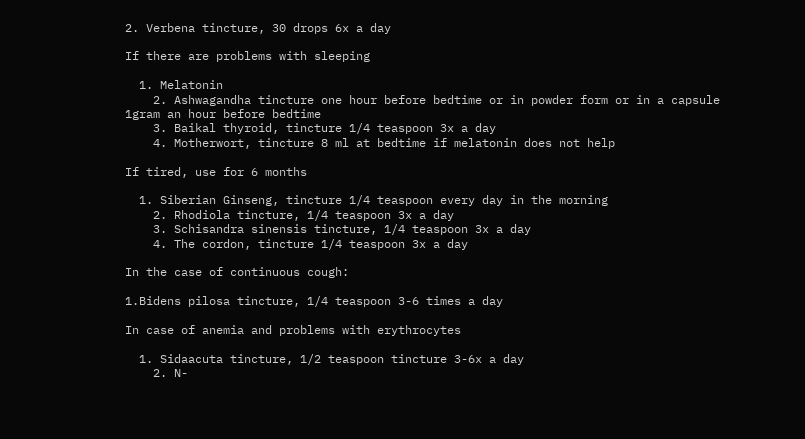2. Verbena tincture, 30 drops 6x a day

If there are problems with sleeping

  1. Melatonin
    2. Ashwagandha tincture one hour before bedtime or in powder form or in a capsule 1gram an hour before bedtime
    3. Baikal thyroid, tincture 1/4 teaspoon 3x a day
    4. Motherwort, tincture 8 ml at bedtime if melatonin does not help

If tired, use for 6 months

  1. Siberian Ginseng, tincture 1/4 teaspoon every day in the morning
    2. Rhodiola tincture, 1/4 teaspoon 3x a day
    3. Schisandra sinensis tincture, 1/4 teaspoon 3x a day
    4. The cordon, tincture 1/4 teaspoon 3x a day

In the case of continuous cough:

1.Bidens pilosa tincture, 1/4 teaspoon 3-6 times a day

In case of anemia and problems with erythrocytes

  1. Sidaacuta tincture, 1/2 teaspoon tincture 3-6x a day
    2. N-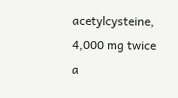acetylcysteine, 4,000 mg twice a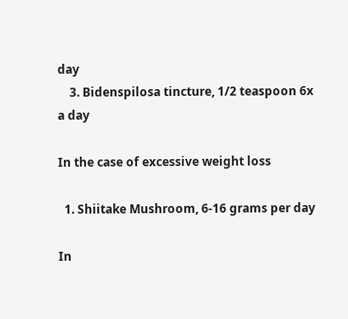day
    3. Bidenspilosa tincture, 1/2 teaspoon 6x a day

In the case of excessive weight loss

  1. Shiitake Mushroom, 6-16 grams per day

In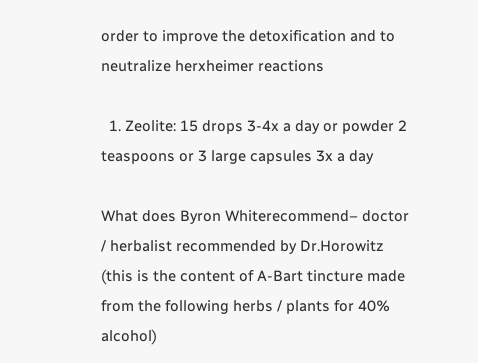order to improve the detoxification and to neutralize herxheimer reactions

  1. Zeolite: 15 drops 3-4x a day or powder 2 teaspoons or 3 large capsules 3x a day

What does Byron Whiterecommend– doctor / herbalist recommended by Dr.Horowitz (this is the content of A-Bart tincture made from the following herbs / plants for 40% alcohol)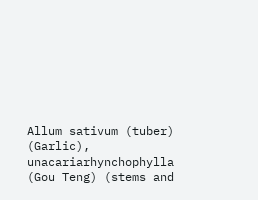Allum sativum (tuber) (Garlic), unacariarhynchophylla (Gou Teng) (stems and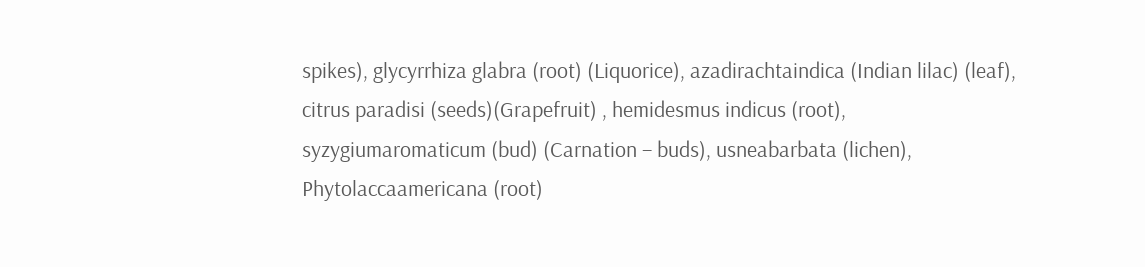spikes), glycyrrhiza glabra (root) (Liquorice), azadirachtaindica (Indian lilac) (leaf), citrus paradisi (seeds)(Grapefruit) , hemidesmus indicus (root), syzygiumaromaticum (bud) (Carnation – buds), usneabarbata (lichen), Phytolaccaamericana (root)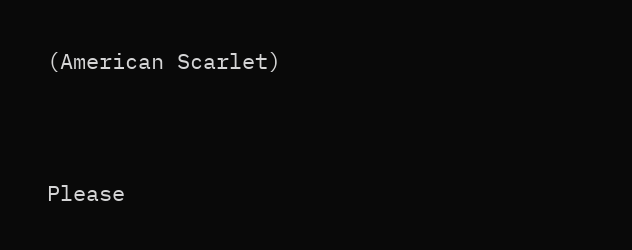(American Scarlet)




Please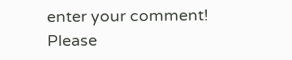enter your comment!
Please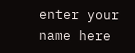enter your name here